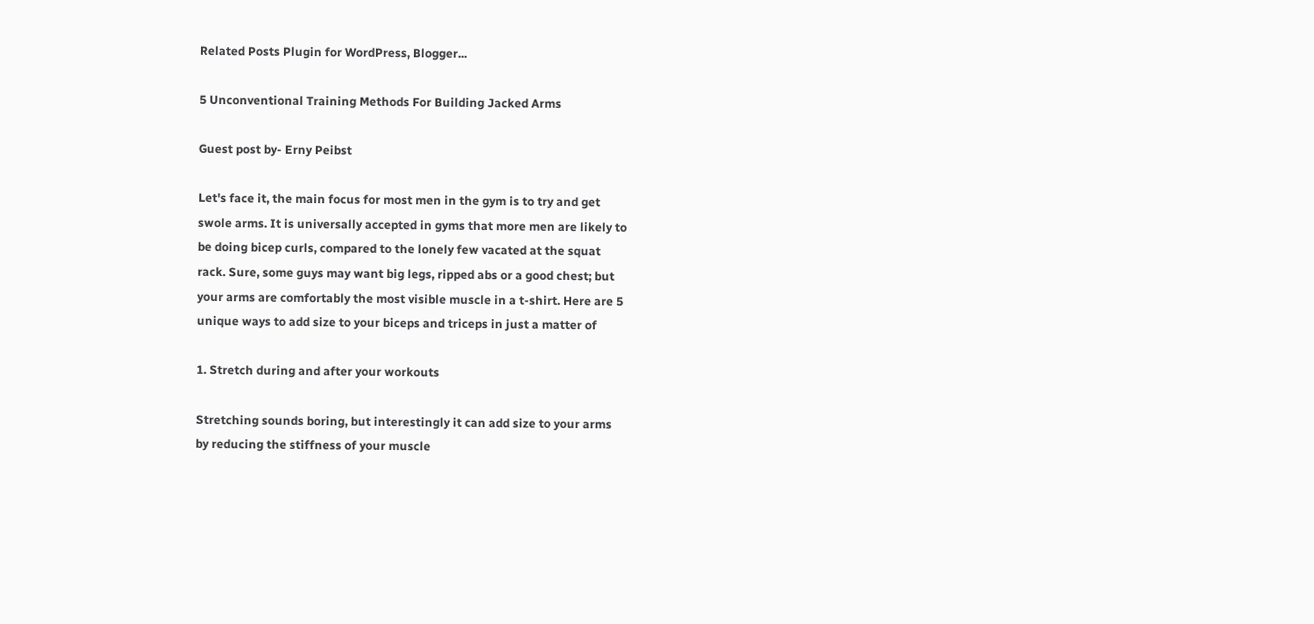Related Posts Plugin for WordPress, Blogger...

5 Unconventional Training Methods For Building Jacked Arms

Guest post by- Erny Peibst

Let's face it, the main focus for most men in the gym is to try and get
swole arms. It is universally accepted in gyms that more men are likely to
be doing bicep curls, compared to the lonely few vacated at the squat
rack. Sure, some guys may want big legs, ripped abs or a good chest; but
your arms are comfortably the most visible muscle in a t-shirt. Here are 5
unique ways to add size to your biceps and triceps in just a matter of

1. Stretch during and after your workouts

Stretching sounds boring, but interestingly it can add size to your arms
by reducing the stiffness of your muscle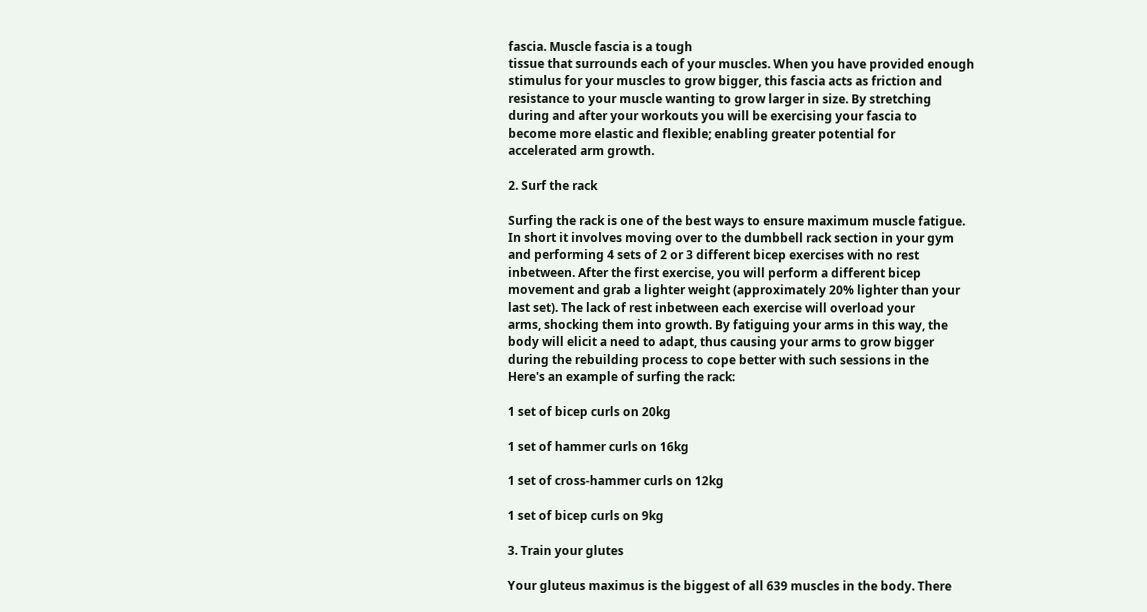fascia. Muscle fascia is a tough
tissue that surrounds each of your muscles. When you have provided enough
stimulus for your muscles to grow bigger, this fascia acts as friction and
resistance to your muscle wanting to grow larger in size. By stretching
during and after your workouts you will be exercising your fascia to
become more elastic and flexible; enabling greater potential for
accelerated arm growth.

2. Surf the rack

Surfing the rack is one of the best ways to ensure maximum muscle fatigue.
In short it involves moving over to the dumbbell rack section in your gym
and performing 4 sets of 2 or 3 different bicep exercises with no rest
inbetween. After the first exercise, you will perform a different bicep
movement and grab a lighter weight (approximately 20% lighter than your
last set). The lack of rest inbetween each exercise will overload your
arms, shocking them into growth. By fatiguing your arms in this way, the
body will elicit a need to adapt, thus causing your arms to grow bigger
during the rebuilding process to cope better with such sessions in the
Here's an example of surfing the rack:

1 set of bicep curls on 20kg

1 set of hammer curls on 16kg

1 set of cross-hammer curls on 12kg

1 set of bicep curls on 9kg

3. Train your glutes

Your gluteus maximus is the biggest of all 639 muscles in the body. There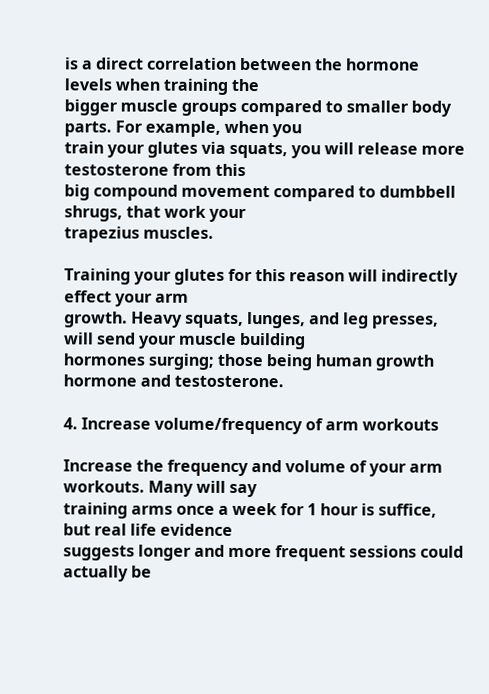is a direct correlation between the hormone levels when training the
bigger muscle groups compared to smaller body parts. For example, when you
train your glutes via squats, you will release more testosterone from this
big compound movement compared to dumbbell shrugs, that work your
trapezius muscles.

Training your glutes for this reason will indirectly effect your arm
growth. Heavy squats, lunges, and leg presses, will send your muscle building
hormones surging; those being human growth hormone and testosterone.

4. Increase volume/frequency of arm workouts

Increase the frequency and volume of your arm workouts. Many will say
training arms once a week for 1 hour is suffice, but real life evidence
suggests longer and more frequent sessions could actually be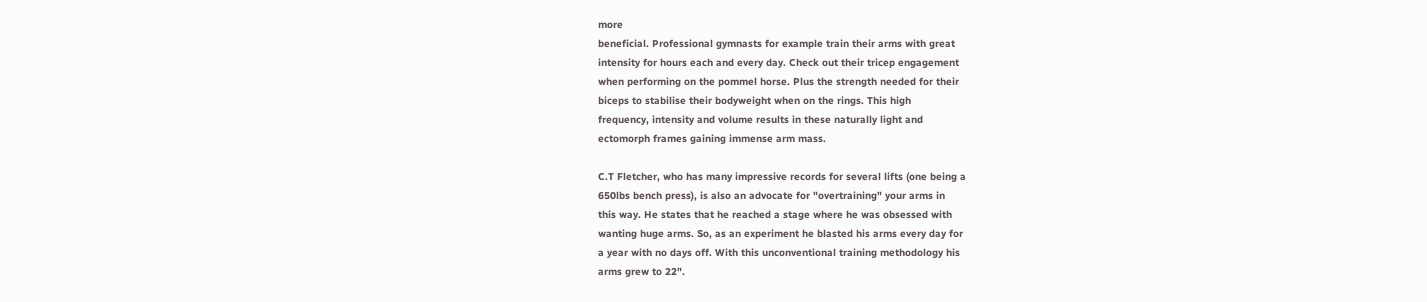more
beneficial. Professional gymnasts for example train their arms with great
intensity for hours each and every day. Check out their tricep engagement
when performing on the pommel horse. Plus the strength needed for their
biceps to stabilise their bodyweight when on the rings. This high
frequency, intensity and volume results in these naturally light and
ectomorph frames gaining immense arm mass.

C.T Fletcher, who has many impressive records for several lifts (one being a
650lbs bench press), is also an advocate for "overtraining" your arms in
this way. He states that he reached a stage where he was obsessed with
wanting huge arms. So, as an experiment he blasted his arms every day for
a year with no days off. With this unconventional training methodology his
arms grew to 22".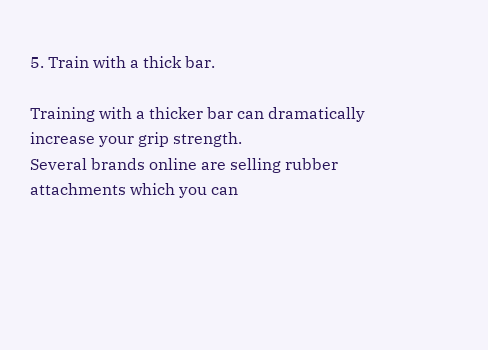5. Train with a thick bar.

Training with a thicker bar can dramatically increase your grip strength.
Several brands online are selling rubber attachments which you can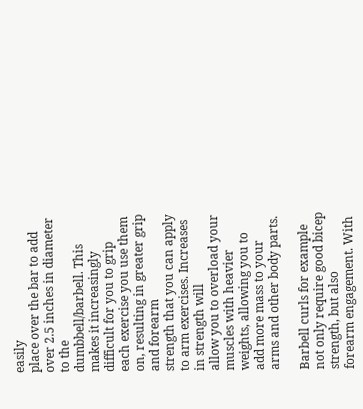easily
place over the bar to add over 2.5 inches in diameter to the
dumbbell/barbell. This makes it increasingly difficult for you to grip
each exercise you use them on, resulting in greater grip and forearm
strength that you can apply to arm exercises. Increases in strength will
allow you to overload your muscles with heavier weights, allowing you to
add more mass to your arms and other body parts.

Barbell curls for example not only require good bicep strength, but also
forearm engagement. With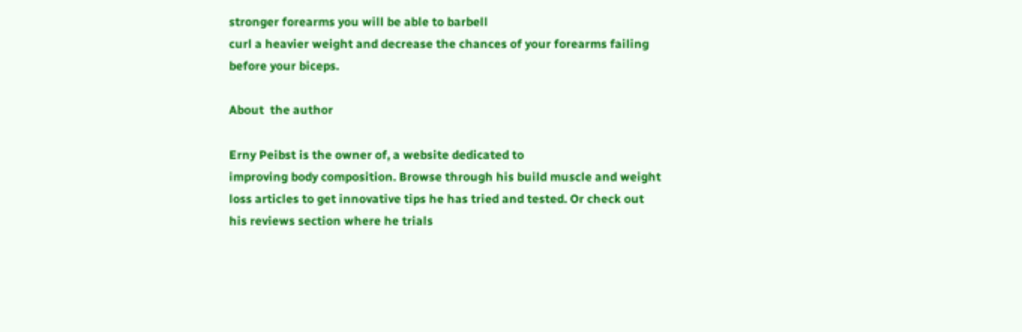stronger forearms you will be able to barbell
curl a heavier weight and decrease the chances of your forearms failing
before your biceps.

About  the author

Erny Peibst is the owner of, a website dedicated to
improving body composition. Browse through his build muscle and weight
loss articles to get innovative tips he has tried and tested. Or check out
his reviews section where he trials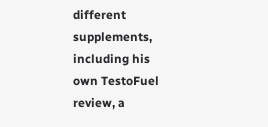different supplements, including his
own TestoFuel review, a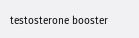testosterone booster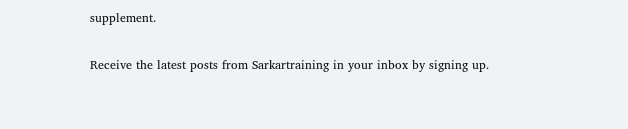supplement.

Receive the latest posts from Sarkartraining in your inbox by signing up.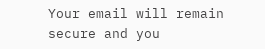Your email will remain secure and you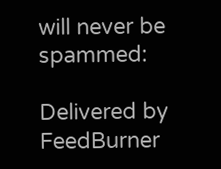will never be spammed:

Delivered by FeedBurner